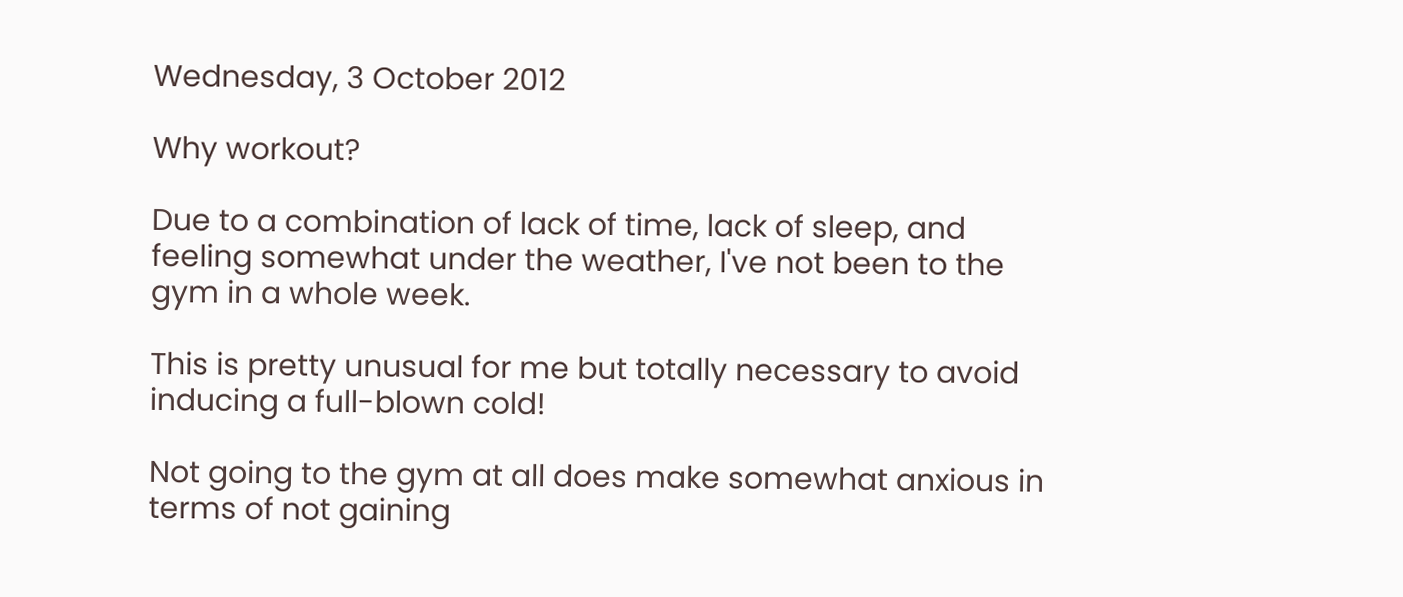Wednesday, 3 October 2012

Why workout?

Due to a combination of lack of time, lack of sleep, and feeling somewhat under the weather, I've not been to the gym in a whole week.

This is pretty unusual for me but totally necessary to avoid inducing a full-blown cold!

Not going to the gym at all does make somewhat anxious in terms of not gaining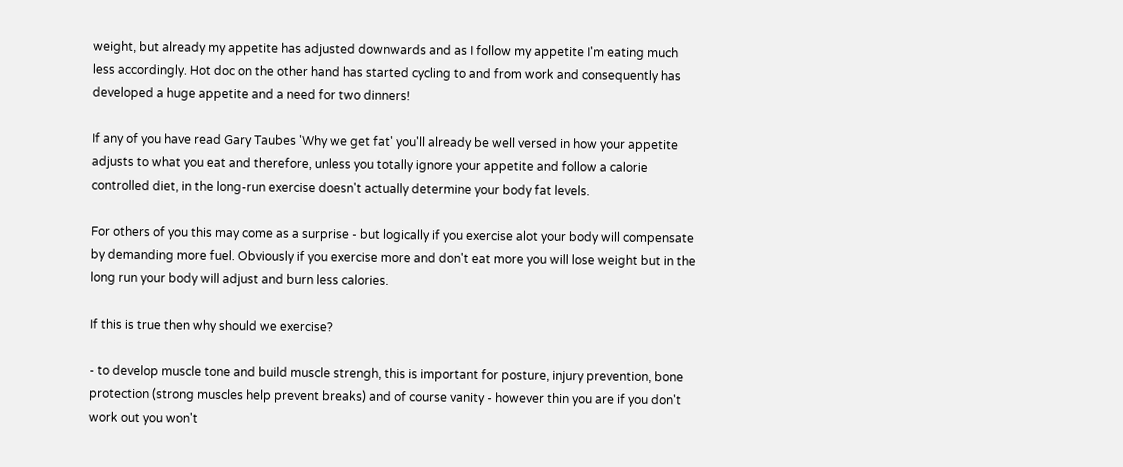weight, but already my appetite has adjusted downwards and as I follow my appetite I'm eating much less accordingly. Hot doc on the other hand has started cycling to and from work and consequently has developed a huge appetite and a need for two dinners!

If any of you have read Gary Taubes 'Why we get fat' you'll already be well versed in how your appetite adjusts to what you eat and therefore, unless you totally ignore your appetite and follow a calorie controlled diet, in the long-run exercise doesn't actually determine your body fat levels.

For others of you this may come as a surprise - but logically if you exercise alot your body will compensate by demanding more fuel. Obviously if you exercise more and don't eat more you will lose weight but in the long run your body will adjust and burn less calories.

If this is true then why should we exercise?

- to develop muscle tone and build muscle strengh, this is important for posture, injury prevention, bone protection (strong muscles help prevent breaks) and of course vanity - however thin you are if you don't work out you won't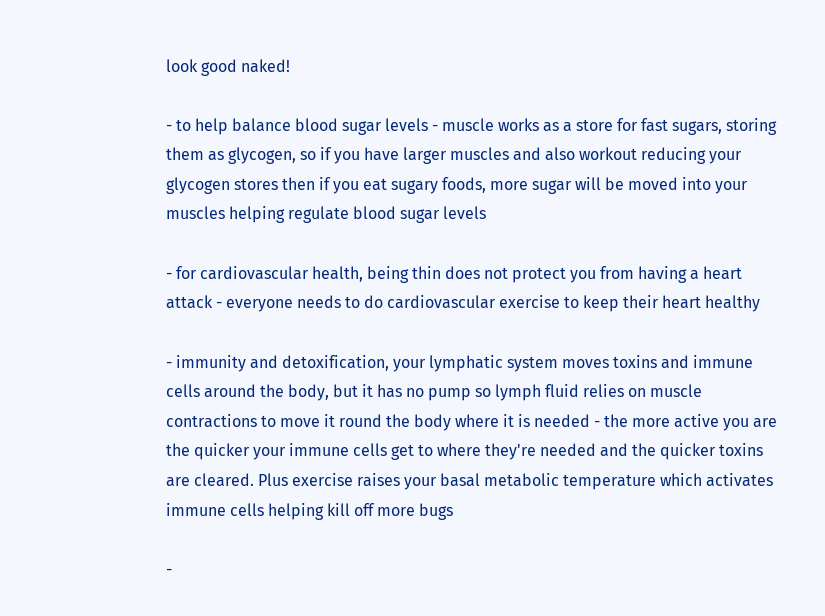look good naked!

- to help balance blood sugar levels - muscle works as a store for fast sugars, storing them as glycogen, so if you have larger muscles and also workout reducing your glycogen stores then if you eat sugary foods, more sugar will be moved into your muscles helping regulate blood sugar levels

- for cardiovascular health, being thin does not protect you from having a heart attack - everyone needs to do cardiovascular exercise to keep their heart healthy

- immunity and detoxification, your lymphatic system moves toxins and immune cells around the body, but it has no pump so lymph fluid relies on muscle contractions to move it round the body where it is needed - the more active you are the quicker your immune cells get to where they're needed and the quicker toxins are cleared. Plus exercise raises your basal metabolic temperature which activates immune cells helping kill off more bugs

-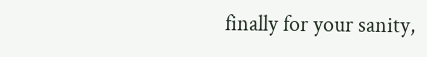finally for your sanity,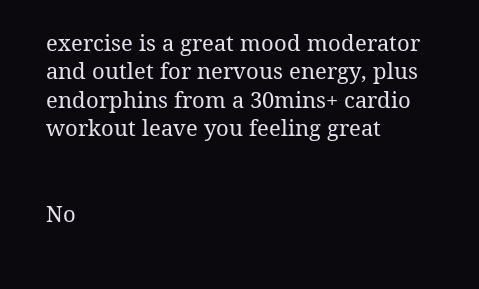exercise is a great mood moderator and outlet for nervous energy, plus endorphins from a 30mins+ cardio workout leave you feeling great


No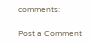comments:

Post a Comment